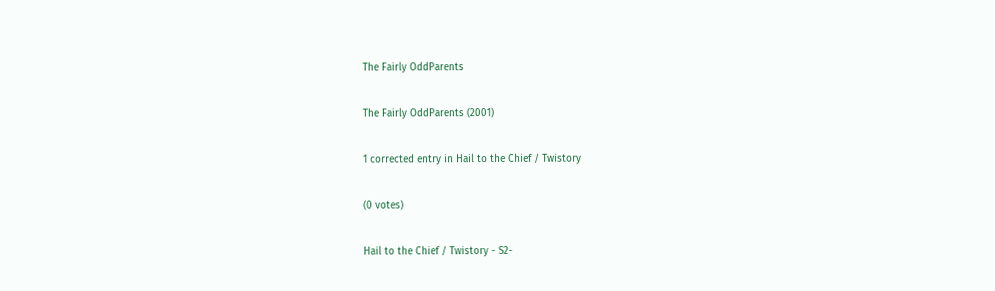The Fairly OddParents

The Fairly OddParents (2001)

1 corrected entry in Hail to the Chief / Twistory

(0 votes)

Hail to the Chief / Twistory - S2-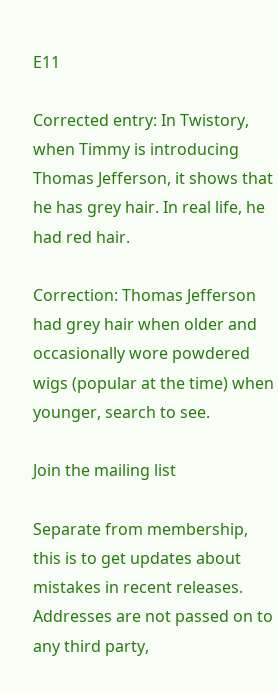E11

Corrected entry: In Twistory, when Timmy is introducing Thomas Jefferson, it shows that he has grey hair. In real life, he had red hair.

Correction: Thomas Jefferson had grey hair when older and occasionally wore powdered wigs (popular at the time) when younger, search to see.

Join the mailing list

Separate from membership, this is to get updates about mistakes in recent releases. Addresses are not passed on to any third party,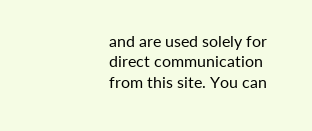and are used solely for direct communication from this site. You can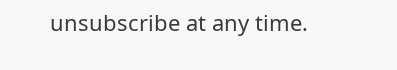unsubscribe at any time.